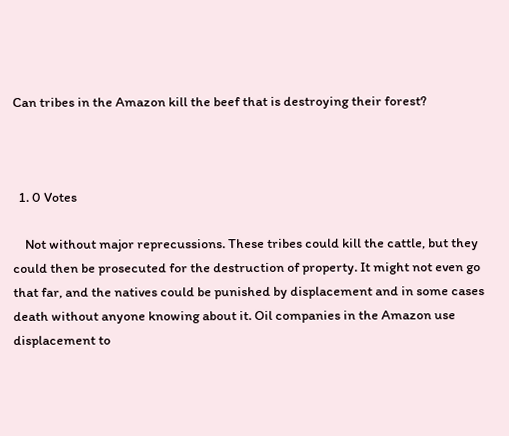Can tribes in the Amazon kill the beef that is destroying their forest?



  1. 0 Votes

    Not without major reprecussions. These tribes could kill the cattle, but they could then be prosecuted for the destruction of property. It might not even go that far, and the natives could be punished by displacement and in some cases death without anyone knowing about it. Oil companies in the Amazon use displacement to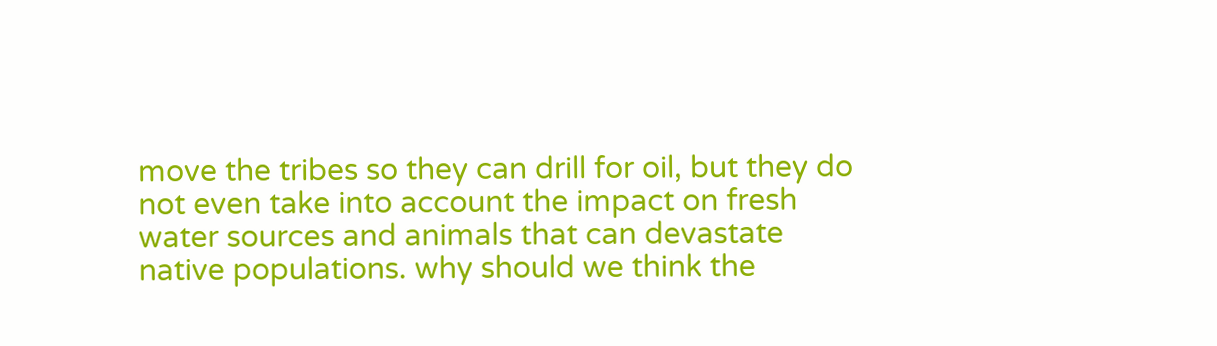move the tribes so they can drill for oil, but they do not even take into account the impact on fresh water sources and animals that can devastate native populations. why should we think the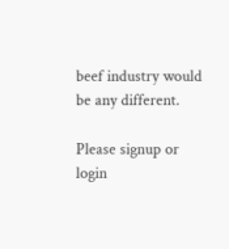beef industry would be any different.

Please signup or login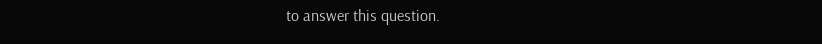to answer this question.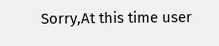Sorry,At this time user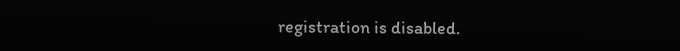registration is disabled.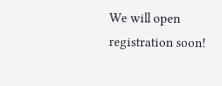We will open registration soon!